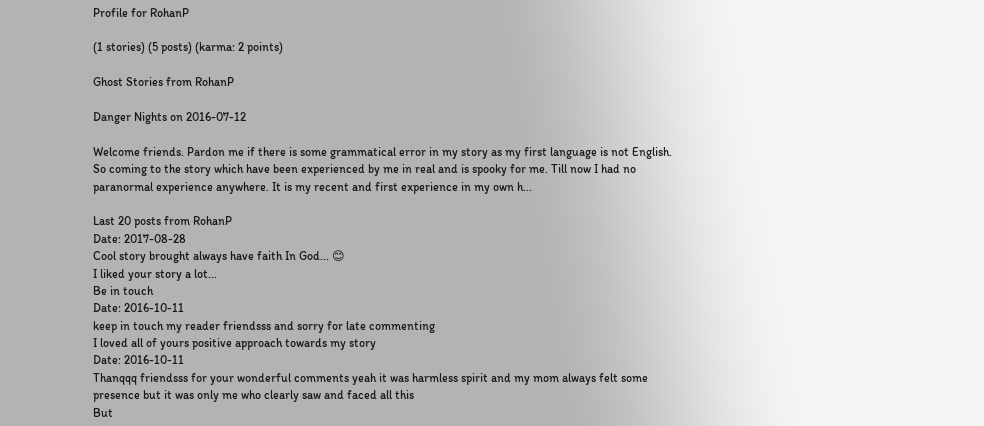Profile for RohanP

(1 stories) (5 posts) (karma: 2 points)

Ghost Stories from RohanP

Danger Nights on 2016-07-12

Welcome friends. Pardon me if there is some grammatical error in my story as my first language is not English. So coming to the story which have been experienced by me in real and is spooky for me. Till now I had no paranormal experience anywhere. It is my recent and first experience in my own h...

Last 20 posts from RohanP
Date: 2017-08-28
Cool story brought always have faith In God... 😊
I liked your story a lot...
Be in touch
Date: 2016-10-11
keep in touch my reader friendsss and sorry for late commenting
I loved all of yours positive approach towards my story
Date: 2016-10-11
Thanqqq friendsss for your wonderful comments yeah it was harmless spirit and my mom always felt some presence but it was only me who clearly saw and faced all this
But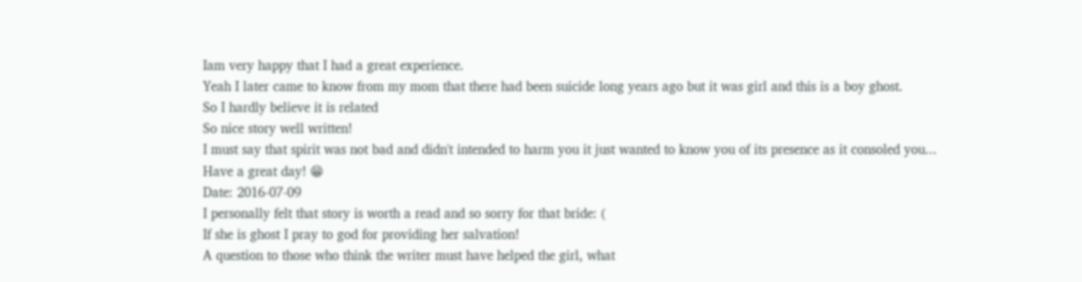Iam very happy that I had a great experience.
Yeah I later came to know from my mom that there had been suicide long years ago but it was girl and this is a boy ghost.
So I hardly believe it is related
So nice story well written!
I must say that spirit was not bad and didn't intended to harm you it just wanted to know you of its presence as it consoled you...
Have a great day! 😁
Date: 2016-07-09
I personally felt that story is worth a read and so sorry for that bride: (
If she is ghost I pray to god for providing her salvation!
A question to those who think the writer must have helped the girl, what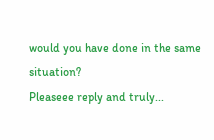would you have done in the same situation?
Pleaseee reply and truly...